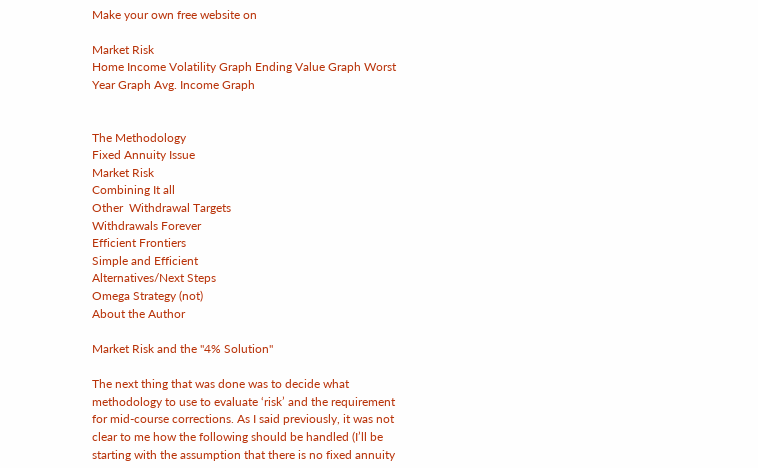Make your own free website on

Market Risk
Home Income Volatility Graph Ending Value Graph Worst Year Graph Avg. Income Graph


The Methodology
Fixed Annuity Issue
Market Risk
Combining It all
Other  Withdrawal Targets
Withdrawals Forever
Efficient Frontiers
Simple and Efficient
Alternatives/Next Steps
Omega Strategy (not)
About the Author

Market Risk and the "4% Solution"

The next thing that was done was to decide what methodology to use to evaluate ‘risk’ and the requirement for mid-course corrections. As I said previously, it was not clear to me how the following should be handled (I’ll be starting with the assumption that there is no fixed annuity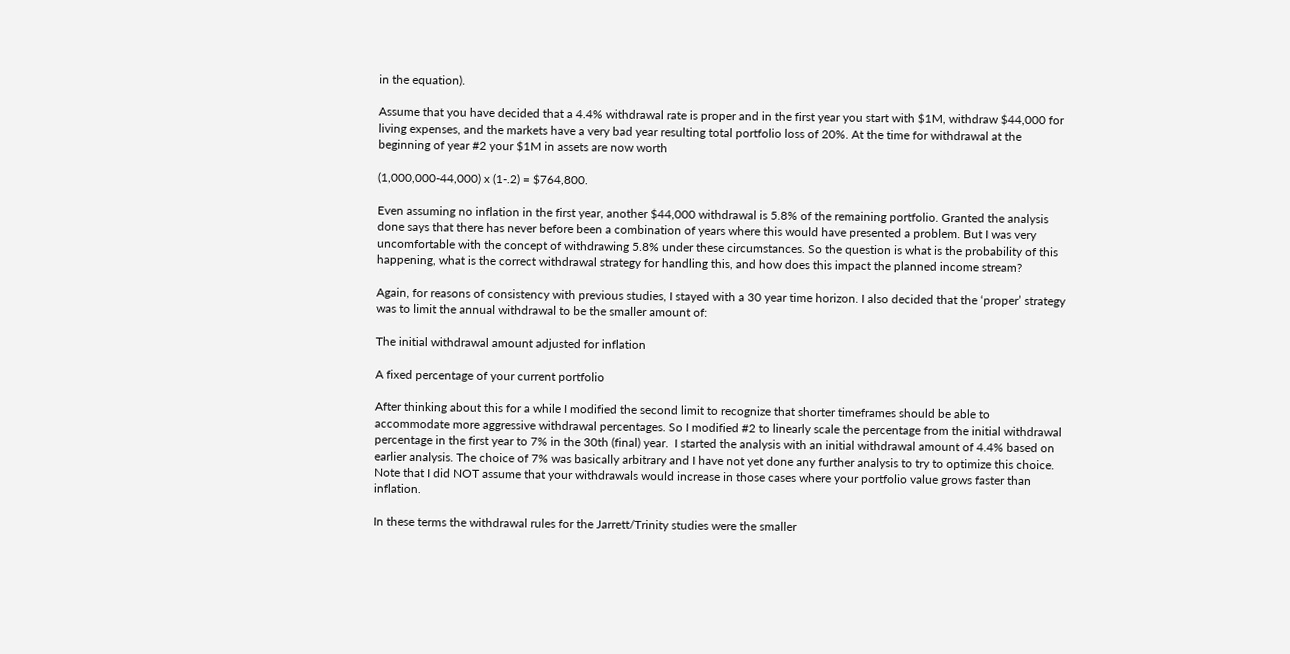in the equation).

Assume that you have decided that a 4.4% withdrawal rate is proper and in the first year you start with $1M, withdraw $44,000 for living expenses, and the markets have a very bad year resulting total portfolio loss of 20%. At the time for withdrawal at the beginning of year #2 your $1M in assets are now worth

(1,000,000-44,000) x (1-.2) = $764,800.

Even assuming no inflation in the first year, another $44,000 withdrawal is 5.8% of the remaining portfolio. Granted the analysis done says that there has never before been a combination of years where this would have presented a problem. But I was very uncomfortable with the concept of withdrawing 5.8% under these circumstances. So the question is what is the probability of this happening, what is the correct withdrawal strategy for handling this, and how does this impact the planned income stream?

Again, for reasons of consistency with previous studies, I stayed with a 30 year time horizon. I also decided that the ‘proper’ strategy was to limit the annual withdrawal to be the smaller amount of:

The initial withdrawal amount adjusted for inflation

A fixed percentage of your current portfolio

After thinking about this for a while I modified the second limit to recognize that shorter timeframes should be able to accommodate more aggressive withdrawal percentages. So I modified #2 to linearly scale the percentage from the initial withdrawal percentage in the first year to 7% in the 30th (final) year.  I started the analysis with an initial withdrawal amount of 4.4% based on earlier analysis. The choice of 7% was basically arbitrary and I have not yet done any further analysis to try to optimize this choice. Note that I did NOT assume that your withdrawals would increase in those cases where your portfolio value grows faster than inflation.

In these terms the withdrawal rules for the Jarrett/Trinity studies were the smaller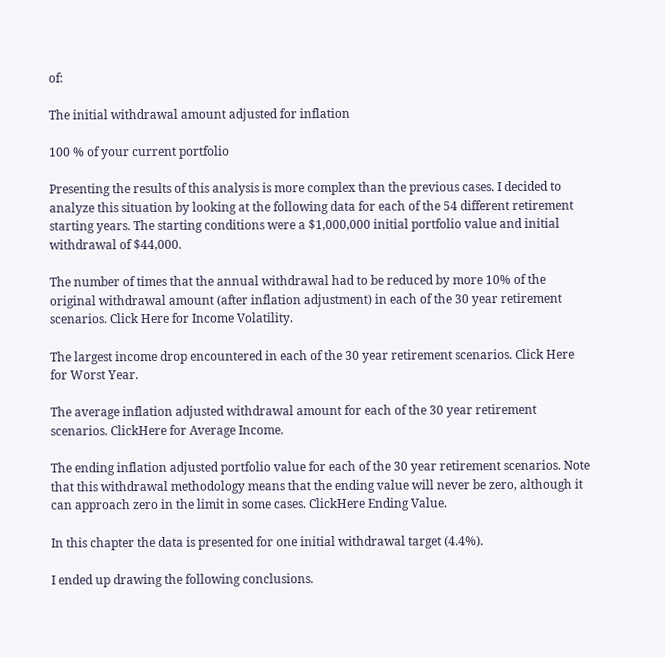of:

The initial withdrawal amount adjusted for inflation

100 % of your current portfolio

Presenting the results of this analysis is more complex than the previous cases. I decided to analyze this situation by looking at the following data for each of the 54 different retirement starting years. The starting conditions were a $1,000,000 initial portfolio value and initial withdrawal of $44,000.

The number of times that the annual withdrawal had to be reduced by more 10% of the original withdrawal amount (after inflation adjustment) in each of the 30 year retirement scenarios. Click Here for Income Volatility.

The largest income drop encountered in each of the 30 year retirement scenarios. Click Here for Worst Year.

The average inflation adjusted withdrawal amount for each of the 30 year retirement scenarios. ClickHere for Average Income.

The ending inflation adjusted portfolio value for each of the 30 year retirement scenarios. Note that this withdrawal methodology means that the ending value will never be zero, although it can approach zero in the limit in some cases. ClickHere Ending Value.

In this chapter the data is presented for one initial withdrawal target (4.4%).

I ended up drawing the following conclusions.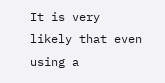It is very likely that even using a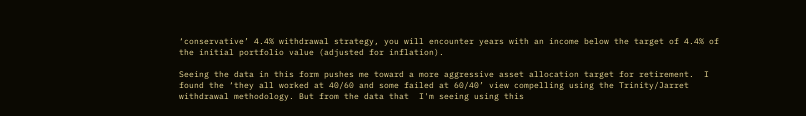‘conservative’ 4.4% withdrawal strategy, you will encounter years with an income below the target of 4.4% of the initial portfolio value (adjusted for inflation).

Seeing the data in this form pushes me toward a more aggressive asset allocation target for retirement.  I found the ‘they all worked at 40/60 and some failed at 60/40’ view compelling using the Trinity/Jarret withdrawal methodology. But from the data that  I'm seeing using this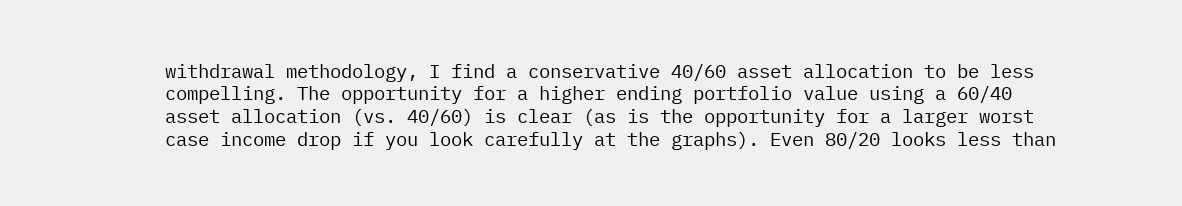withdrawal methodology, I find a conservative 40/60 asset allocation to be less compelling. The opportunity for a higher ending portfolio value using a 60/40 asset allocation (vs. 40/60) is clear (as is the opportunity for a larger worst case income drop if you look carefully at the graphs). Even 80/20 looks less than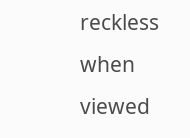reckless when viewed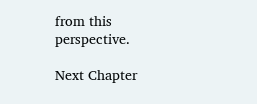from this perspective.

Next Chapter